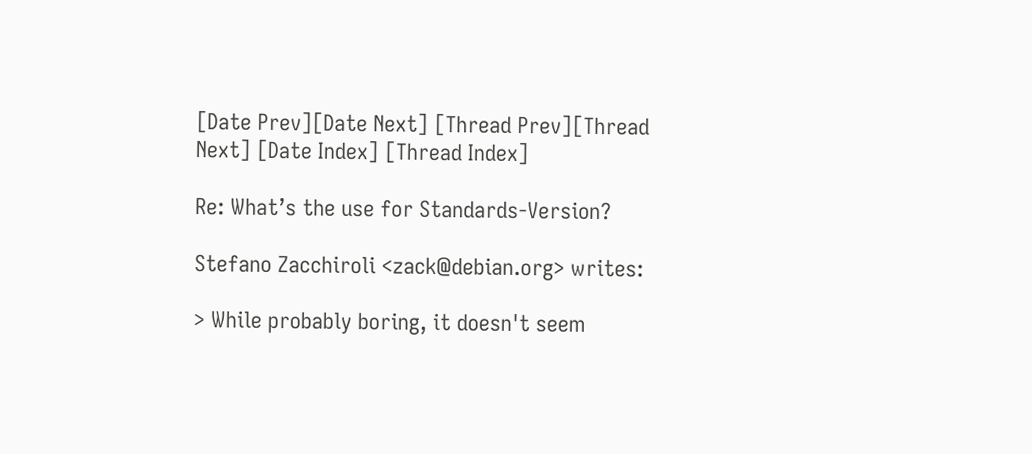[Date Prev][Date Next] [Thread Prev][Thread Next] [Date Index] [Thread Index]

Re: What’s the use for Standards-Version?

Stefano Zacchiroli <zack@debian.org> writes:

> While probably boring, it doesn't seem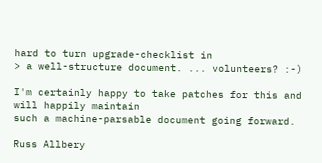hard to turn upgrade-checklist in
> a well-structure document. ... volunteers? :-)

I'm certainly happy to take patches for this and will happily maintain
such a machine-parsable document going forward.

Russ Allbery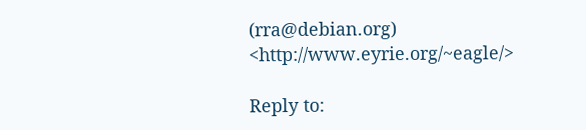(rra@debian.org)               <http://www.eyrie.org/~eagle/>

Reply to: